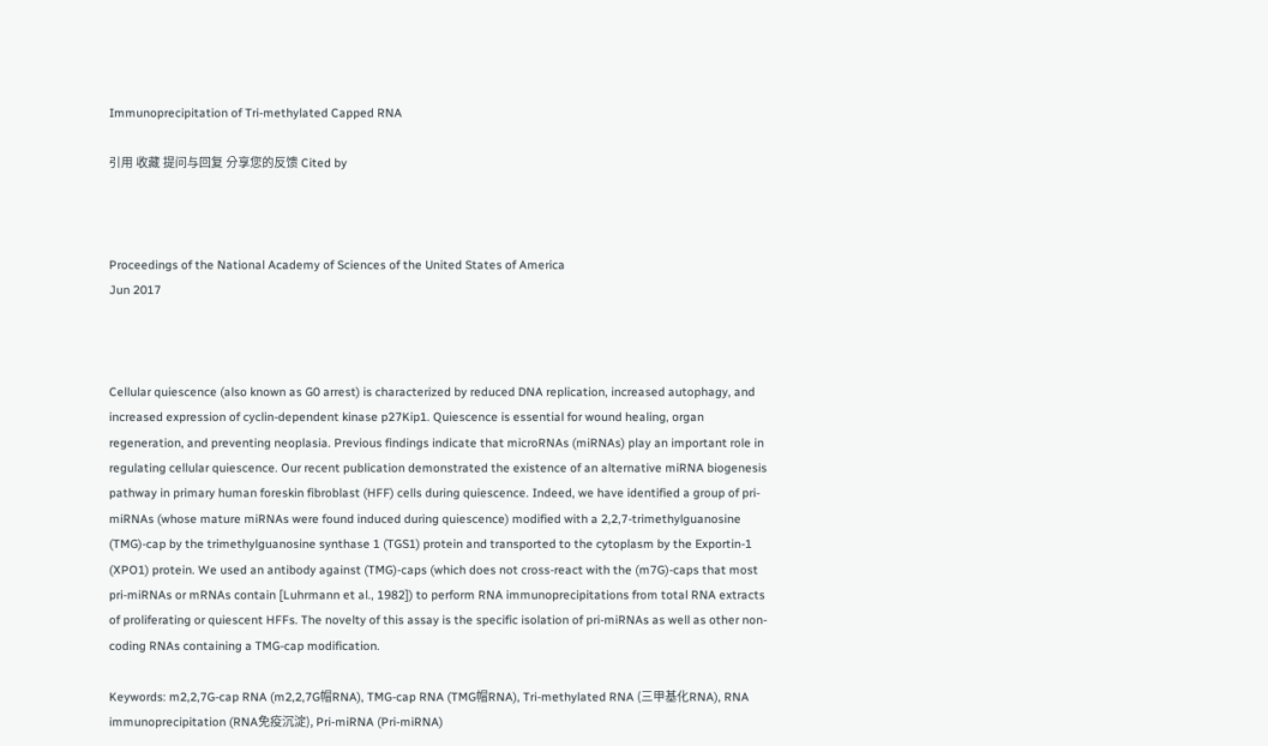Immunoprecipitation of Tri-methylated Capped RNA

引用 收藏 提问与回复 分享您的反馈 Cited by



Proceedings of the National Academy of Sciences of the United States of America
Jun 2017



Cellular quiescence (also known as G0 arrest) is characterized by reduced DNA replication, increased autophagy, and increased expression of cyclin-dependent kinase p27Kip1. Quiescence is essential for wound healing, organ regeneration, and preventing neoplasia. Previous findings indicate that microRNAs (miRNAs) play an important role in regulating cellular quiescence. Our recent publication demonstrated the existence of an alternative miRNA biogenesis pathway in primary human foreskin fibroblast (HFF) cells during quiescence. Indeed, we have identified a group of pri-miRNAs (whose mature miRNAs were found induced during quiescence) modified with a 2,2,7-trimethylguanosine (TMG)-cap by the trimethylguanosine synthase 1 (TGS1) protein and transported to the cytoplasm by the Exportin-1 (XPO1) protein. We used an antibody against (TMG)-caps (which does not cross-react with the (m7G)-caps that most pri-miRNAs or mRNAs contain [Luhrmann et al., 1982]) to perform RNA immunoprecipitations from total RNA extracts of proliferating or quiescent HFFs. The novelty of this assay is the specific isolation of pri-miRNAs as well as other non-coding RNAs containing a TMG-cap modification.

Keywords: m2,2,7G-cap RNA (m2,2,7G帽RNA), TMG-cap RNA (TMG帽RNA), Tri-methylated RNA (三甲基化RNA), RNA immunoprecipitation (RNA免疫沉淀), Pri-miRNA (Pri-miRNA)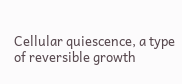Cellular quiescence, a type of reversible growth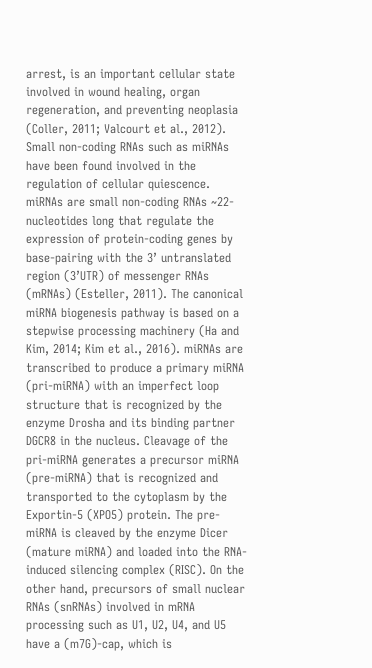arrest, is an important cellular state involved in wound healing, organ regeneration, and preventing neoplasia (Coller, 2011; Valcourt et al., 2012). Small non-coding RNAs such as miRNAs have been found involved in the regulation of cellular quiescence. miRNAs are small non-coding RNAs ~22-nucleotides long that regulate the expression of protein-coding genes by base-pairing with the 3’ untranslated region (3’UTR) of messenger RNAs (mRNAs) (Esteller, 2011). The canonical miRNA biogenesis pathway is based on a stepwise processing machinery (Ha and Kim, 2014; Kim et al., 2016). miRNAs are transcribed to produce a primary miRNA (pri-miRNA) with an imperfect loop structure that is recognized by the enzyme Drosha and its binding partner DGCR8 in the nucleus. Cleavage of the pri-miRNA generates a precursor miRNA (pre-miRNA) that is recognized and transported to the cytoplasm by the Exportin-5 (XPO5) protein. The pre-miRNA is cleaved by the enzyme Dicer (mature miRNA) and loaded into the RNA-induced silencing complex (RISC). On the other hand, precursors of small nuclear RNAs (snRNAs) involved in mRNA processing such as U1, U2, U4, and U5 have a (m7G)-cap, which is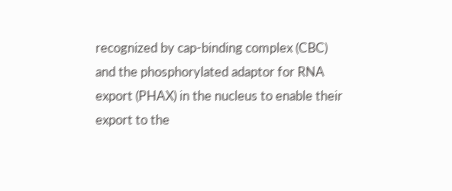recognized by cap-binding complex (CBC) and the phosphorylated adaptor for RNA export (PHAX) in the nucleus to enable their export to the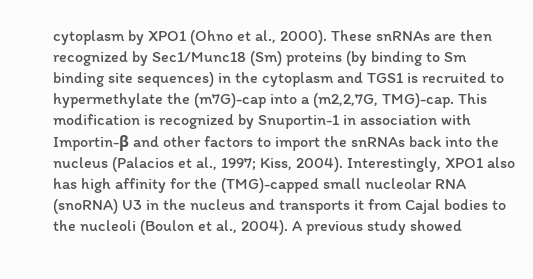cytoplasm by XPO1 (Ohno et al., 2000). These snRNAs are then recognized by Sec1/Munc18 (Sm) proteins (by binding to Sm binding site sequences) in the cytoplasm and TGS1 is recruited to hypermethylate the (m7G)-cap into a (m2,2,7G, TMG)-cap. This modification is recognized by Snuportin-1 in association with Importin-β and other factors to import the snRNAs back into the nucleus (Palacios et al., 1997; Kiss, 2004). Interestingly, XPO1 also has high affinity for the (TMG)-capped small nucleolar RNA (snoRNA) U3 in the nucleus and transports it from Cajal bodies to the nucleoli (Boulon et al., 2004). A previous study showed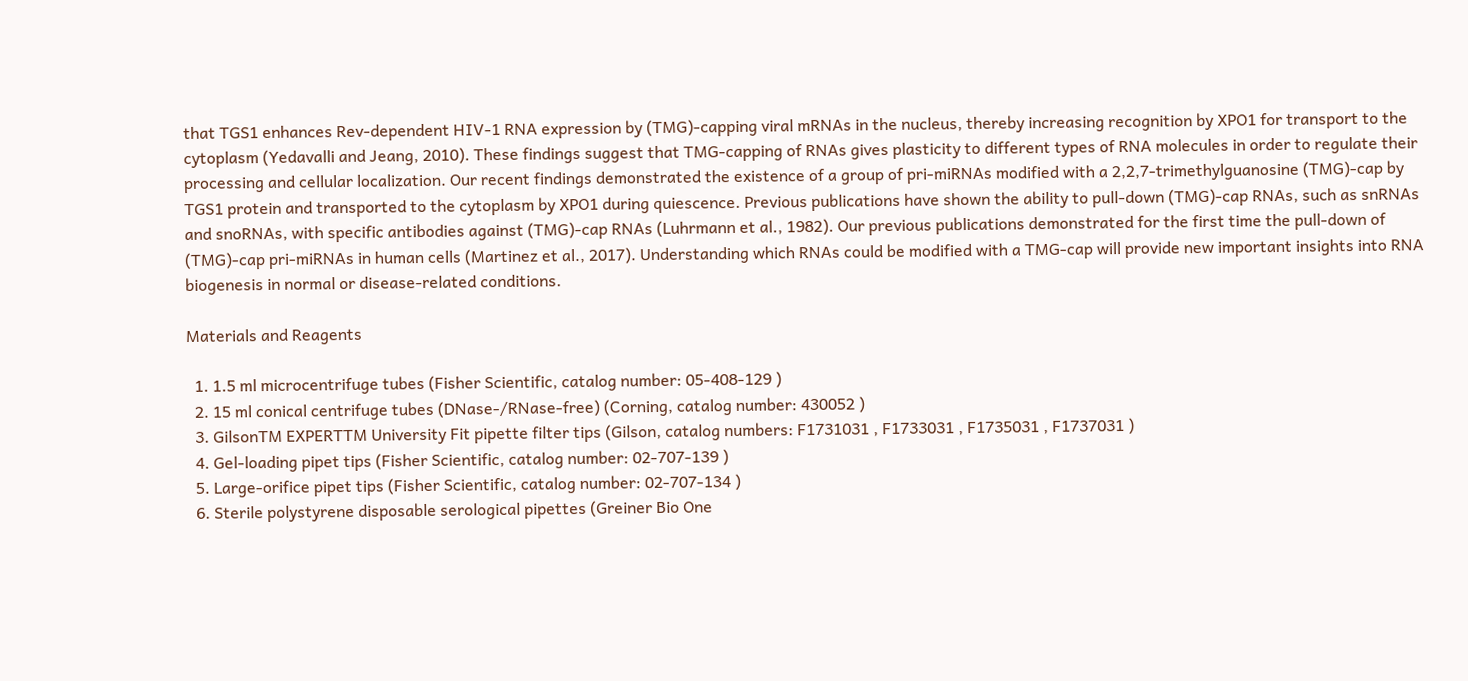that TGS1 enhances Rev-dependent HIV-1 RNA expression by (TMG)-capping viral mRNAs in the nucleus, thereby increasing recognition by XPO1 for transport to the cytoplasm (Yedavalli and Jeang, 2010). These findings suggest that TMG-capping of RNAs gives plasticity to different types of RNA molecules in order to regulate their processing and cellular localization. Our recent findings demonstrated the existence of a group of pri-miRNAs modified with a 2,2,7-trimethylguanosine (TMG)-cap by TGS1 protein and transported to the cytoplasm by XPO1 during quiescence. Previous publications have shown the ability to pull-down (TMG)-cap RNAs, such as snRNAs and snoRNAs, with specific antibodies against (TMG)-cap RNAs (Luhrmann et al., 1982). Our previous publications demonstrated for the first time the pull-down of (TMG)-cap pri-miRNAs in human cells (Martinez et al., 2017). Understanding which RNAs could be modified with a TMG-cap will provide new important insights into RNA biogenesis in normal or disease-related conditions.

Materials and Reagents

  1. 1.5 ml microcentrifuge tubes (Fisher Scientific, catalog number: 05-408-129 )
  2. 15 ml conical centrifuge tubes (DNase-/RNase-free) (Corning, catalog number: 430052 )
  3. GilsonTM EXPERTTM University Fit pipette filter tips (Gilson, catalog numbers: F1731031 , F1733031 , F1735031 , F1737031 )
  4. Gel-loading pipet tips (Fisher Scientific, catalog number: 02-707-139 )
  5. Large-orifice pipet tips (Fisher Scientific, catalog number: 02-707-134 )
  6. Sterile polystyrene disposable serological pipettes (Greiner Bio One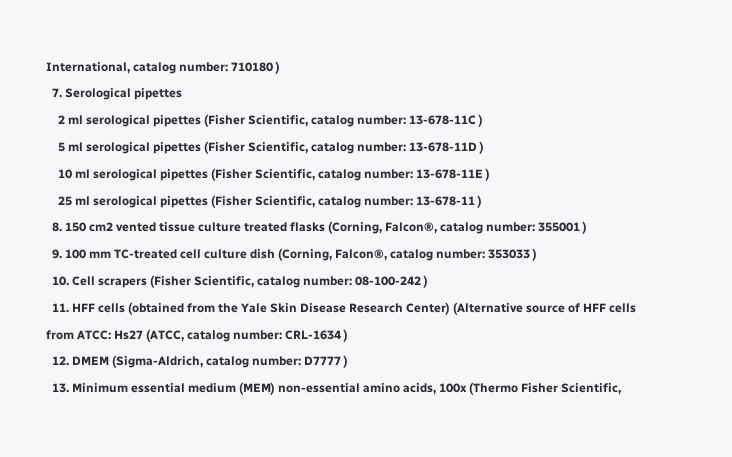International, catalog number: 710180 )
  7. Serological pipettes
    2 ml serological pipettes (Fisher Scientific, catalog number: 13-678-11C )
    5 ml serological pipettes (Fisher Scientific, catalog number: 13-678-11D )
    10 ml serological pipettes (Fisher Scientific, catalog number: 13-678-11E )
    25 ml serological pipettes (Fisher Scientific, catalog number: 13-678-11 )
  8. 150 cm2 vented tissue culture treated flasks (Corning, Falcon®, catalog number: 355001 )
  9. 100 mm TC-treated cell culture dish (Corning, Falcon®, catalog number: 353033 )
  10. Cell scrapers (Fisher Scientific, catalog number: 08-100-242 )
  11. HFF cells (obtained from the Yale Skin Disease Research Center) (Alternative source of HFF cells from ATCC: Hs27 (ATCC, catalog number: CRL-1634 )
  12. DMEM (Sigma-Aldrich, catalog number: D7777 )
  13. Minimum essential medium (MEM) non-essential amino acids, 100x (Thermo Fisher Scientific,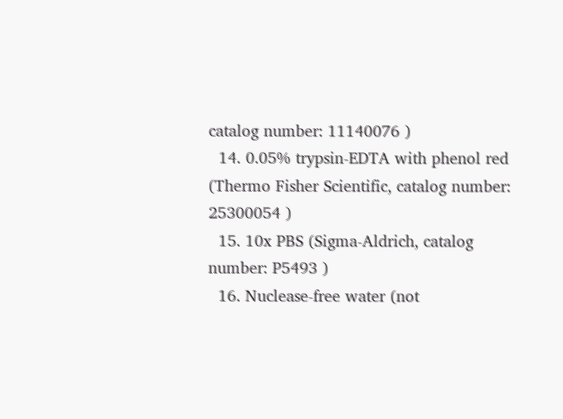catalog number: 11140076 )
  14. 0.05% trypsin-EDTA with phenol red (Thermo Fisher Scientific, catalog number: 25300054 )
  15. 10x PBS (Sigma-Aldrich, catalog number: P5493 )
  16. Nuclease-free water (not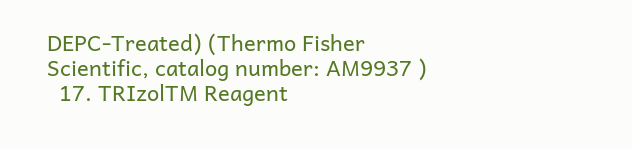DEPC-Treated) (Thermo Fisher Scientific, catalog number: AM9937 )
  17. TRIzolTM Reagent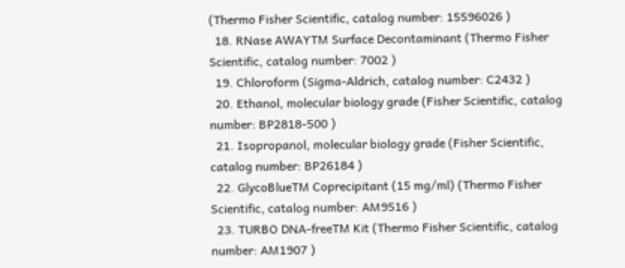(Thermo Fisher Scientific, catalog number: 15596026 )
  18. RNase AWAYTM Surface Decontaminant (Thermo Fisher Scientific, catalog number: 7002 )
  19. Chloroform (Sigma-Aldrich, catalog number: C2432 )
  20. Ethanol, molecular biology grade (Fisher Scientific, catalog number: BP2818-500 )
  21. Isopropanol, molecular biology grade (Fisher Scientific, catalog number: BP26184 )
  22. GlycoBlueTM Coprecipitant (15 mg/ml) (Thermo Fisher Scientific, catalog number: AM9516 )
  23. TURBO DNA-freeTM Kit (Thermo Fisher Scientific, catalog number: AM1907 )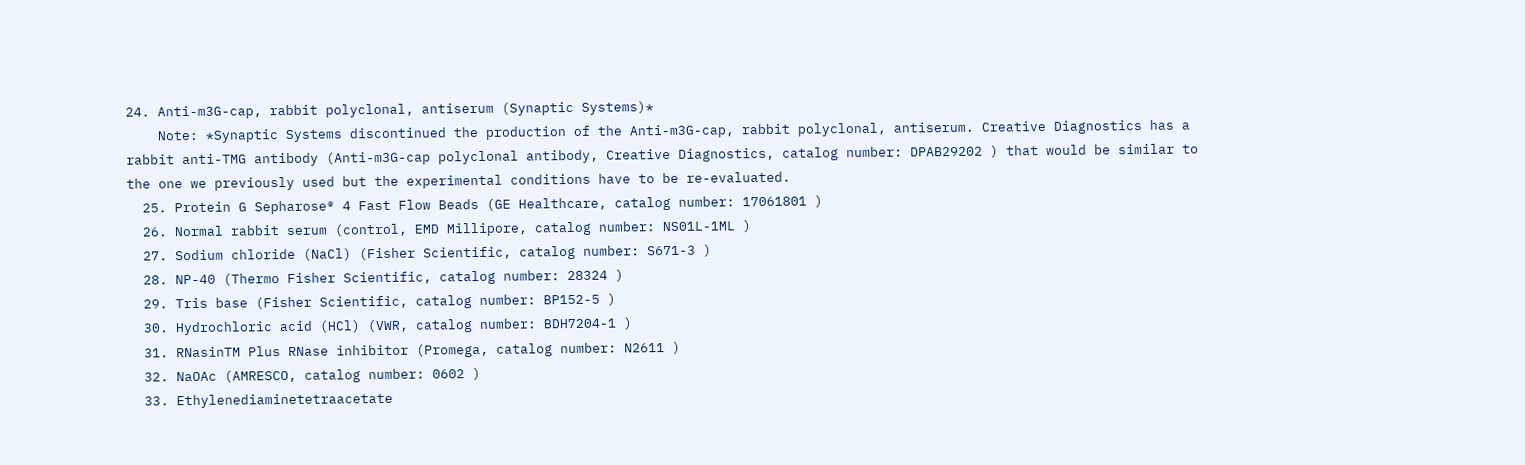24. Anti-m3G-cap, rabbit polyclonal, antiserum (Synaptic Systems)*
    Note: *Synaptic Systems discontinued the production of the Anti-m3G-cap, rabbit polyclonal, antiserum. Creative Diagnostics has a rabbit anti-TMG antibody (Anti-m3G-cap polyclonal antibody, Creative Diagnostics, catalog number: DPAB29202 ) that would be similar to the one we previously used but the experimental conditions have to be re-evaluated.
  25. Protein G Sepharose® 4 Fast Flow Beads (GE Healthcare, catalog number: 17061801 )
  26. Normal rabbit serum (control, EMD Millipore, catalog number: NS01L-1ML )
  27. Sodium chloride (NaCl) (Fisher Scientific, catalog number: S671-3 )
  28. NP-40 (Thermo Fisher Scientific, catalog number: 28324 )
  29. Tris base (Fisher Scientific, catalog number: BP152-5 )
  30. Hydrochloric acid (HCl) (VWR, catalog number: BDH7204-1 )
  31. RNasinTM Plus RNase inhibitor (Promega, catalog number: N2611 )
  32. NaOAc (AMRESCO, catalog number: 0602 )
  33. Ethylenediaminetetraacetate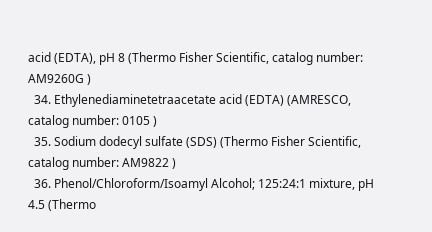acid (EDTA), pH 8 (Thermo Fisher Scientific, catalog number: AM9260G )
  34. Ethylenediaminetetraacetate acid (EDTA) (AMRESCO, catalog number: 0105 )
  35. Sodium dodecyl sulfate (SDS) (Thermo Fisher Scientific, catalog number: AM9822 )
  36. Phenol/Chloroform/Isoamyl Alcohol; 125:24:1 mixture, pH 4.5 (Thermo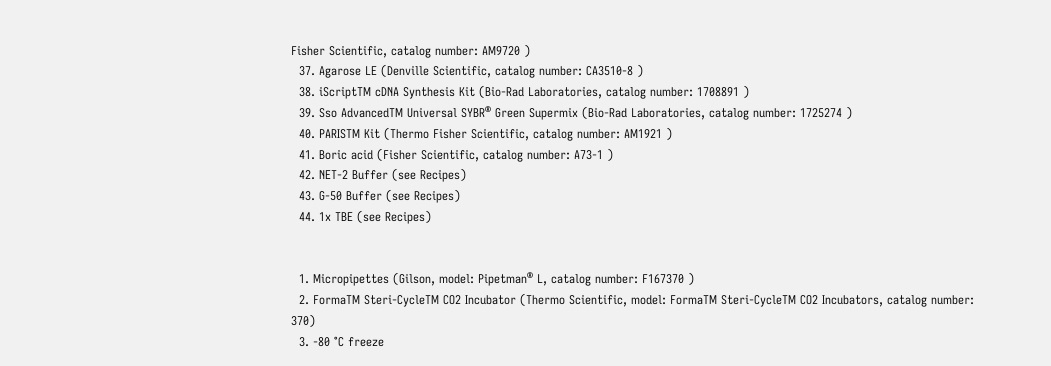Fisher Scientific, catalog number: AM9720 )
  37. Agarose LE (Denville Scientific, catalog number: CA3510-8 )
  38. iScriptTM cDNA Synthesis Kit (Bio-Rad Laboratories, catalog number: 1708891 )
  39. Sso AdvancedTM Universal SYBR® Green Supermix (Bio-Rad Laboratories, catalog number: 1725274 )
  40. PARISTM Kit (Thermo Fisher Scientific, catalog number: AM1921 )
  41. Boric acid (Fisher Scientific, catalog number: A73-1 )
  42. NET-2 Buffer (see Recipes)
  43. G-50 Buffer (see Recipes)
  44. 1x TBE (see Recipes)


  1. Micropipettes (Gilson, model: Pipetman® L, catalog number: F167370 )
  2. FormaTM Steri-CycleTM CO2 Incubator (Thermo Scientific, model: FormaTM Steri-CycleTM CO2 Incubators, catalog number: 370)
  3. -80 °C freeze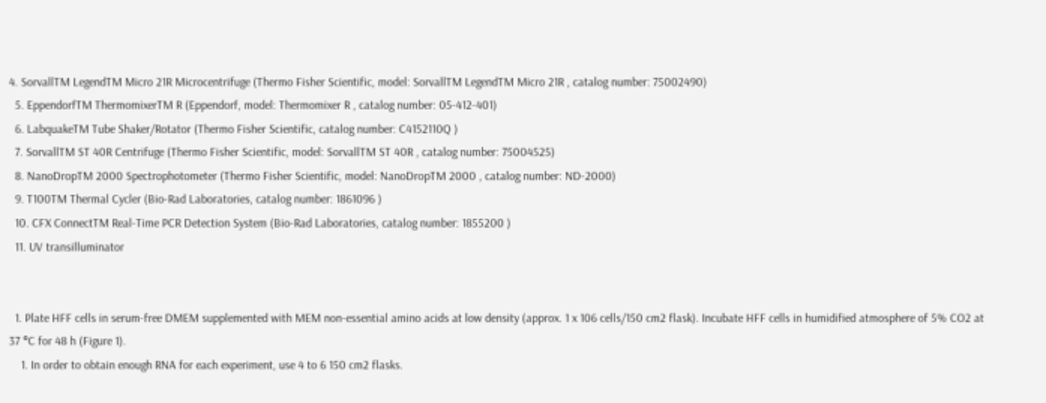4. SorvallTM LegendTM Micro 21R Microcentrifuge (Thermo Fisher Scientific, model: SorvallTM LegendTM Micro 21R , catalog number: 75002490)
  5. EppendorfTM ThermomixerTM R (Eppendorf, model: Thermomixer R , catalog number: 05-412-401)
  6. LabquakeTM Tube Shaker/Rotator (Thermo Fisher Scientific, catalog number: C4152110Q )
  7. SorvallTM ST 40R Centrifuge (Thermo Fisher Scientific, model: SorvallTM ST 40R , catalog number: 75004525)
  8. NanoDropTM 2000 Spectrophotometer (Thermo Fisher Scientific, model: NanoDropTM 2000 , catalog number: ND-2000)
  9. T100TM Thermal Cycler (Bio-Rad Laboratories, catalog number: 1861096 )
  10. CFX ConnectTM Real-Time PCR Detection System (Bio-Rad Laboratories, catalog number: 1855200 )
  11. UV transilluminator


  1. Plate HFF cells in serum-free DMEM supplemented with MEM non-essential amino acids at low density (approx. 1 x 106 cells/150 cm2 flask). Incubate HFF cells in humidified atmosphere of 5% CO2 at 37 °C for 48 h (Figure 1).
    1. In order to obtain enough RNA for each experiment, use 4 to 6 150 cm2 flasks.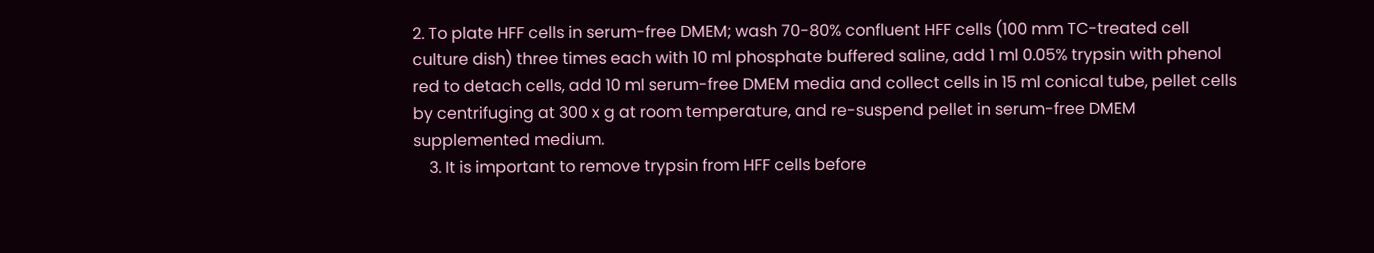2. To plate HFF cells in serum-free DMEM; wash 70-80% confluent HFF cells (100 mm TC-treated cell culture dish) three times each with 10 ml phosphate buffered saline, add 1 ml 0.05% trypsin with phenol red to detach cells, add 10 ml serum-free DMEM media and collect cells in 15 ml conical tube, pellet cells by centrifuging at 300 x g at room temperature, and re-suspend pellet in serum-free DMEM supplemented medium.
    3. It is important to remove trypsin from HFF cells before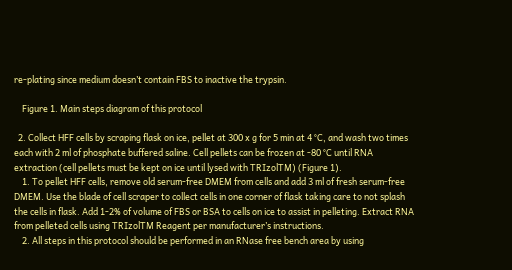re-plating since medium doesn’t contain FBS to inactive the trypsin.

    Figure 1. Main steps diagram of this protocol

  2. Collect HFF cells by scraping flask on ice, pellet at 300 x g for 5 min at 4 °C, and wash two times each with 2 ml of phosphate buffered saline. Cell pellets can be frozen at -80 °C until RNA extraction (cell pellets must be kept on ice until lysed with TRIzolTM) (Figure 1).
    1. To pellet HFF cells, remove old serum-free DMEM from cells and add 3 ml of fresh serum-free DMEM. Use the blade of cell scraper to collect cells in one corner of flask taking care to not splash the cells in flask. Add 1-2% of volume of FBS or BSA to cells on ice to assist in pelleting. Extract RNA from pelleted cells using TRIzolTM Reagent per manufacturer’s instructions.
    2. All steps in this protocol should be performed in an RNase free bench area by using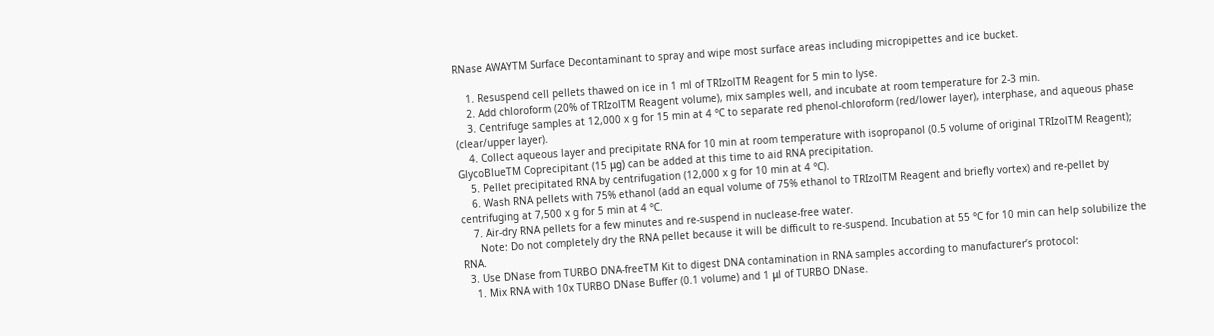RNase AWAYTM Surface Decontaminant to spray and wipe most surface areas including micropipettes and ice bucket.

    1. Resuspend cell pellets thawed on ice in 1 ml of TRIzolTM Reagent for 5 min to lyse.
    2. Add chloroform (20% of TRIzolTM Reagent volume), mix samples well, and incubate at room temperature for 2-3 min.
    3. Centrifuge samples at 12,000 x g for 15 min at 4 °C to separate red phenol-chloroform (red/lower layer), interphase, and aqueous phase (clear/upper layer).
    4. Collect aqueous layer and precipitate RNA for 10 min at room temperature with isopropanol (0.5 volume of original TRIzolTM Reagent); GlycoBlueTM Coprecipitant (15 μg) can be added at this time to aid RNA precipitation.
    5. Pellet precipitated RNA by centrifugation (12,000 x g for 10 min at 4 °C).
    6. Wash RNA pellets with 75% ethanol (add an equal volume of 75% ethanol to TRIzolTM Reagent and briefly vortex) and re-pellet by centrifuging at 7,500 x g for 5 min at 4 °C.
    7. Air-dry RNA pellets for a few minutes and re-suspend in nuclease-free water.
      Note: Do not completely dry the RNA pellet because it will be difficult to re-suspend. Incubation at 55 °C for 10 min can help solubilize the RNA.
  3. Use DNase from TURBO DNA-freeTM Kit to digest DNA contamination in RNA samples according to manufacturer’s protocol:
    1. Mix RNA with 10x TURBO DNase Buffer (0.1 volume) and 1 μl of TURBO DNase.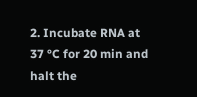2. Incubate RNA at 37 °C for 20 min and halt the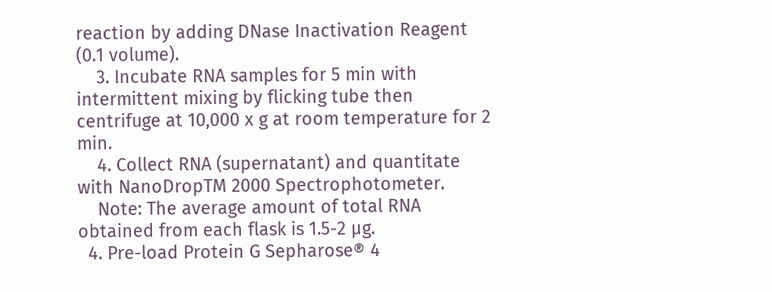reaction by adding DNase Inactivation Reagent (0.1 volume).
    3. Incubate RNA samples for 5 min with intermittent mixing by flicking tube then centrifuge at 10,000 x g at room temperature for 2 min.
    4. Collect RNA (supernatant) and quantitate with NanoDropTM 2000 Spectrophotometer.
    Note: The average amount of total RNA obtained from each flask is 1.5-2 μg.
  4. Pre-load Protein G Sepharose® 4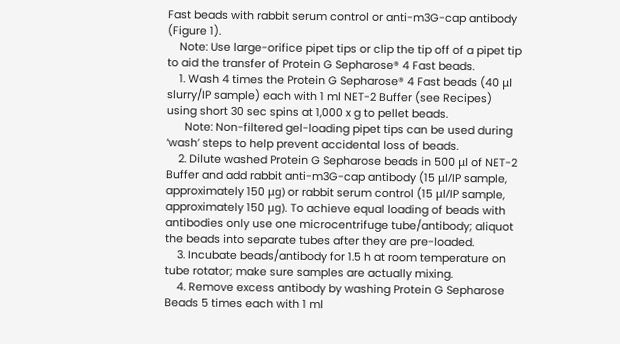Fast beads with rabbit serum control or anti-m3G-cap antibody (Figure 1).
    Note: Use large-orifice pipet tips or clip the tip off of a pipet tip to aid the transfer of Protein G Sepharose® 4 Fast beads.
    1. Wash 4 times the Protein G Sepharose® 4 Fast beads (40 μl slurry/IP sample) each with 1 ml NET-2 Buffer (see Recipes) using short 30 sec spins at 1,000 x g to pellet beads.
      Note: Non-filtered gel-loading pipet tips can be used during ‘wash’ steps to help prevent accidental loss of beads.
    2. Dilute washed Protein G Sepharose beads in 500 μl of NET-2 Buffer and add rabbit anti-m3G-cap antibody (15 μl/IP sample, approximately 150 μg) or rabbit serum control (15 μl/IP sample, approximately 150 μg). To achieve equal loading of beads with antibodies only use one microcentrifuge tube/antibody; aliquot the beads into separate tubes after they are pre-loaded.
    3. Incubate beads/antibody for 1.5 h at room temperature on tube rotator; make sure samples are actually mixing.
    4. Remove excess antibody by washing Protein G Sepharose Beads 5 times each with 1 ml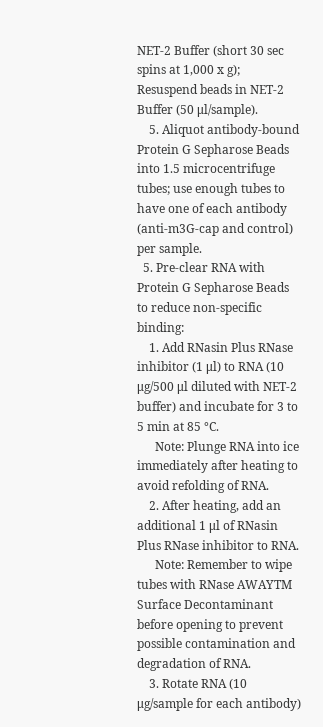NET-2 Buffer (short 30 sec spins at 1,000 x g); Resuspend beads in NET-2 Buffer (50 μl/sample).
    5. Aliquot antibody-bound Protein G Sepharose Beads into 1.5 microcentrifuge tubes; use enough tubes to have one of each antibody (anti-m3G-cap and control) per sample.
  5. Pre-clear RNA with Protein G Sepharose Beads to reduce non-specific binding:
    1. Add RNasin Plus RNase inhibitor (1 μl) to RNA (10 μg/500 μl diluted with NET-2 buffer) and incubate for 3 to 5 min at 85 °C.
      Note: Plunge RNA into ice immediately after heating to avoid refolding of RNA.
    2. After heating, add an additional 1 μl of RNasin Plus RNase inhibitor to RNA.
      Note: Remember to wipe tubes with RNase AWAYTM Surface Decontaminant before opening to prevent possible contamination and degradation of RNA.
    3. Rotate RNA (10 μg/sample for each antibody)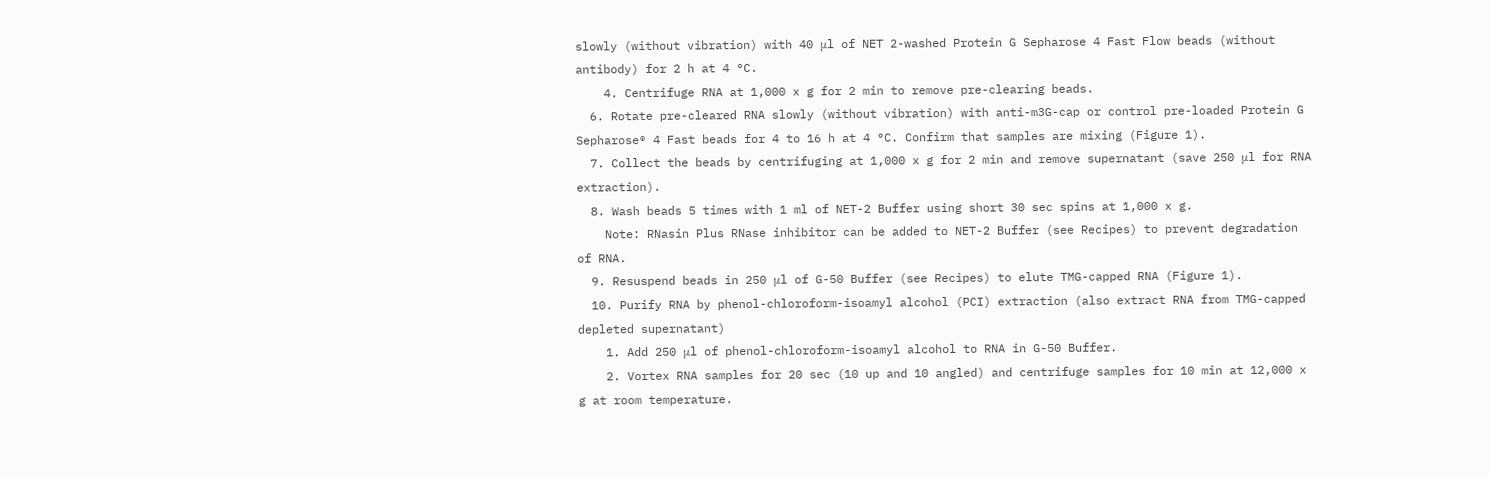slowly (without vibration) with 40 μl of NET 2-washed Protein G Sepharose 4 Fast Flow beads (without antibody) for 2 h at 4 °C.
    4. Centrifuge RNA at 1,000 x g for 2 min to remove pre-clearing beads.
  6. Rotate pre-cleared RNA slowly (without vibration) with anti-m3G-cap or control pre-loaded Protein G Sepharose® 4 Fast beads for 4 to 16 h at 4 °C. Confirm that samples are mixing (Figure 1).
  7. Collect the beads by centrifuging at 1,000 x g for 2 min and remove supernatant (save 250 μl for RNA extraction).
  8. Wash beads 5 times with 1 ml of NET-2 Buffer using short 30 sec spins at 1,000 x g.
    Note: RNasin Plus RNase inhibitor can be added to NET-2 Buffer (see Recipes) to prevent degradation of RNA.
  9. Resuspend beads in 250 μl of G-50 Buffer (see Recipes) to elute TMG-capped RNA (Figure 1).
  10. Purify RNA by phenol-chloroform-isoamyl alcohol (PCI) extraction (also extract RNA from TMG-capped depleted supernatant)
    1. Add 250 μl of phenol-chloroform-isoamyl alcohol to RNA in G-50 Buffer.
    2. Vortex RNA samples for 20 sec (10 up and 10 angled) and centrifuge samples for 10 min at 12,000 x g at room temperature.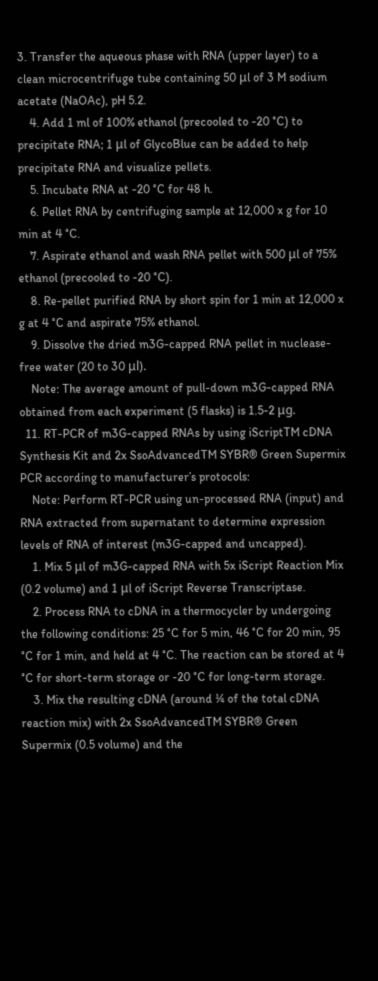3. Transfer the aqueous phase with RNA (upper layer) to a clean microcentrifuge tube containing 50 μl of 3 M sodium acetate (NaOAc), pH 5.2.
    4. Add 1 ml of 100% ethanol (precooled to -20 °C) to precipitate RNA; 1 μl of GlycoBlue can be added to help precipitate RNA and visualize pellets.
    5. Incubate RNA at -20 °C for 48 h.
    6. Pellet RNA by centrifuging sample at 12,000 x g for 10 min at 4 °C.
    7. Aspirate ethanol and wash RNA pellet with 500 μl of 75% ethanol (precooled to -20 °C).
    8. Re-pellet purified RNA by short spin for 1 min at 12,000 x g at 4 °C and aspirate 75% ethanol.
    9. Dissolve the dried m3G-capped RNA pellet in nuclease-free water (20 to 30 μl).
    Note: The average amount of pull-down m3G-capped RNA obtained from each experiment (5 flasks) is 1.5-2 μg.
  11. RT-PCR of m3G-capped RNAs by using iScriptTM cDNA Synthesis Kit and 2x SsoAdvancedTM SYBR® Green Supermix PCR according to manufacturer’s protocols:
    Note: Perform RT-PCR using un-processed RNA (input) and RNA extracted from supernatant to determine expression levels of RNA of interest (m3G-capped and uncapped).
    1. Mix 5 μl of m3G-capped RNA with 5x iScript Reaction Mix (0.2 volume) and 1 μl of iScript Reverse Transcriptase.
    2. Process RNA to cDNA in a thermocycler by undergoing the following conditions: 25 °C for 5 min, 46 °C for 20 min, 95 °C for 1 min, and held at 4 °C. The reaction can be stored at 4 °C for short-term storage or -20 °C for long-term storage.
    3. Mix the resulting cDNA (around ¼ of the total cDNA reaction mix) with 2x SsoAdvancedTM SYBR® Green Supermix (0.5 volume) and the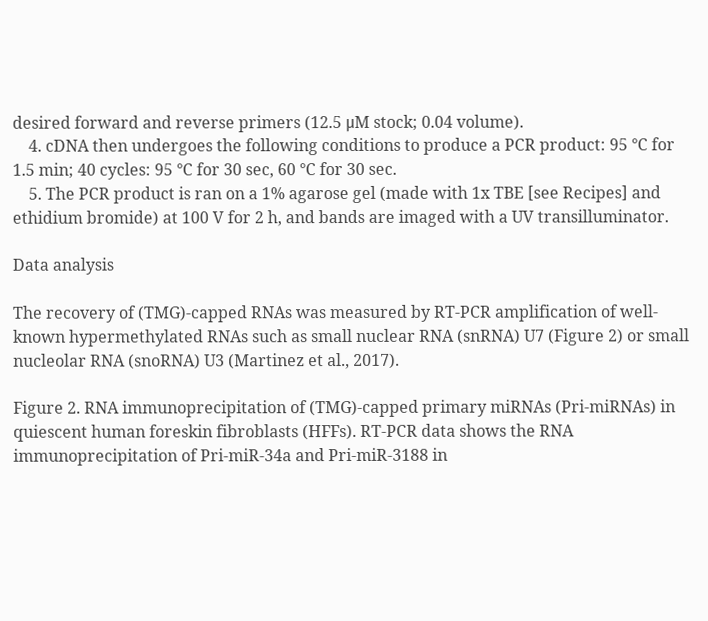desired forward and reverse primers (12.5 μM stock; 0.04 volume).
    4. cDNA then undergoes the following conditions to produce a PCR product: 95 °C for 1.5 min; 40 cycles: 95 °C for 30 sec, 60 °C for 30 sec.
    5. The PCR product is ran on a 1% agarose gel (made with 1x TBE [see Recipes] and ethidium bromide) at 100 V for 2 h, and bands are imaged with a UV transilluminator.

Data analysis

The recovery of (TMG)-capped RNAs was measured by RT-PCR amplification of well-known hypermethylated RNAs such as small nuclear RNA (snRNA) U7 (Figure 2) or small nucleolar RNA (snoRNA) U3 (Martinez et al., 2017).

Figure 2. RNA immunoprecipitation of (TMG)-capped primary miRNAs (Pri-miRNAs) in quiescent human foreskin fibroblasts (HFFs). RT-PCR data shows the RNA immunoprecipitation of Pri-miR-34a and Pri-miR-3188 in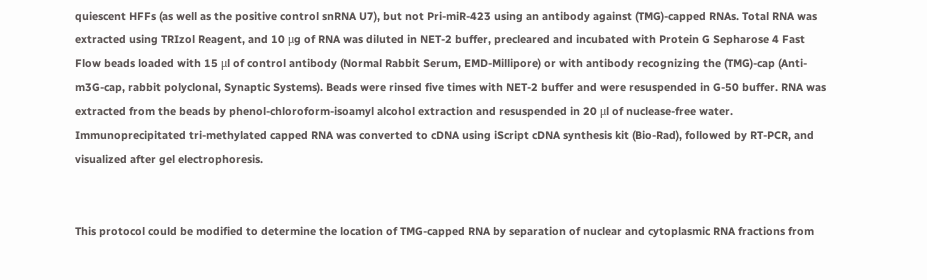quiescent HFFs (as well as the positive control snRNA U7), but not Pri-miR-423 using an antibody against (TMG)-capped RNAs. Total RNA was extracted using TRIzol Reagent, and 10 μg of RNA was diluted in NET-2 buffer, precleared and incubated with Protein G Sepharose 4 Fast Flow beads loaded with 15 μl of control antibody (Normal Rabbit Serum, EMD-Millipore) or with antibody recognizing the (TMG)-cap (Anti-m3G-cap, rabbit polyclonal, Synaptic Systems). Beads were rinsed five times with NET-2 buffer and were resuspended in G-50 buffer. RNA was extracted from the beads by phenol-chloroform-isoamyl alcohol extraction and resuspended in 20 μl of nuclease-free water. Immunoprecipitated tri-methylated capped RNA was converted to cDNA using iScript cDNA synthesis kit (Bio-Rad), followed by RT-PCR, and visualized after gel electrophoresis.


This protocol could be modified to determine the location of TMG-capped RNA by separation of nuclear and cytoplasmic RNA fractions from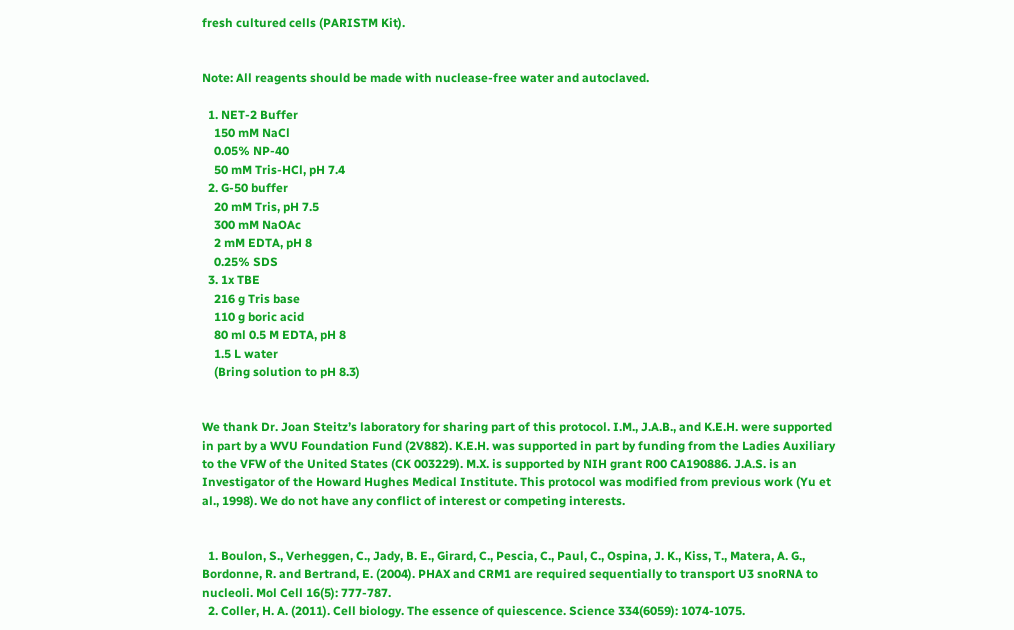fresh cultured cells (PARISTM Kit).


Note: All reagents should be made with nuclease-free water and autoclaved.

  1. NET-2 Buffer
    150 mM NaCl
    0.05% NP-40
    50 mM Tris-HCl, pH 7.4
  2. G-50 buffer
    20 mM Tris, pH 7.5
    300 mM NaOAc
    2 mM EDTA, pH 8
    0.25% SDS
  3. 1x TBE
    216 g Tris base
    110 g boric acid
    80 ml 0.5 M EDTA, pH 8
    1.5 L water
    (Bring solution to pH 8.3)


We thank Dr. Joan Steitz’s laboratory for sharing part of this protocol. I.M., J.A.B., and K.E.H. were supported in part by a WVU Foundation Fund (2V882). K.E.H. was supported in part by funding from the Ladies Auxiliary to the VFW of the United States (CK 003229). M.X. is supported by NIH grant R00 CA190886. J.A.S. is an Investigator of the Howard Hughes Medical Institute. This protocol was modified from previous work (Yu et al., 1998). We do not have any conflict of interest or competing interests.


  1. Boulon, S., Verheggen, C., Jady, B. E., Girard, C., Pescia, C., Paul, C., Ospina, J. K., Kiss, T., Matera, A. G., Bordonne, R. and Bertrand, E. (2004). PHAX and CRM1 are required sequentially to transport U3 snoRNA to nucleoli. Mol Cell 16(5): 777-787.
  2. Coller, H. A. (2011). Cell biology. The essence of quiescence. Science 334(6059): 1074-1075.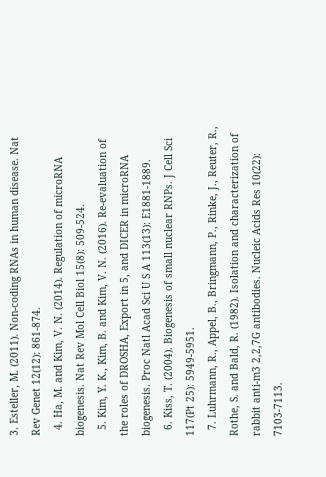3. Esteller, M. (2011). Non-coding RNAs in human disease. Nat Rev Genet 12(12): 861-874.
  4. Ha, M. and Kim, V. N. (2014). Regulation of microRNA biogenesis. Nat Rev Mol Cell Biol 15(8): 509-524.
  5. Kim, Y. K., Kim, B. and Kim, V. N. (2016). Re-evaluation of the roles of DROSHA, Export in 5, and DICER in microRNA biogenesis. Proc Natl Acad Sci U S A 113(13): E1881-1889.
  6. Kiss, T. (2004). Biogenesis of small nuclear RNPs. J Cell Sci 117(Pt 25): 5949-5951.
  7. Luhrmann, R., Appel, B., Bringmann, P., Rinke, J., Reuter, R., Rothe, S. and Bald, R. (1982). Isolation and characterization of rabbit anti-m3 2,2,7G antibodies. Nucleic Acids Res 10(22): 7103-7113.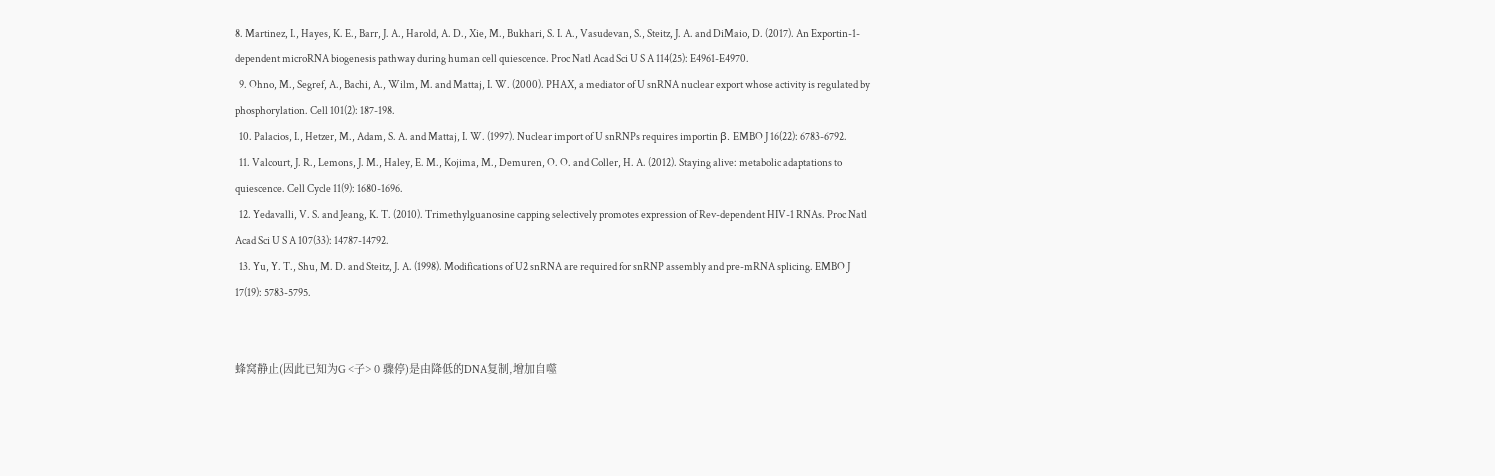8. Martinez, I., Hayes, K. E., Barr, J. A., Harold, A. D., Xie, M., Bukhari, S. I. A., Vasudevan, S., Steitz, J. A. and DiMaio, D. (2017). An Exportin-1-dependent microRNA biogenesis pathway during human cell quiescence. Proc Natl Acad Sci U S A 114(25): E4961-E4970.
  9. Ohno, M., Segref, A., Bachi, A., Wilm, M. and Mattaj, I. W. (2000). PHAX, a mediator of U snRNA nuclear export whose activity is regulated by phosphorylation. Cell 101(2): 187-198.
  10. Palacios, I., Hetzer, M., Adam, S. A. and Mattaj, I. W. (1997). Nuclear import of U snRNPs requires importin β. EMBO J 16(22): 6783-6792.
  11. Valcourt, J. R., Lemons, J. M., Haley, E. M., Kojima, M., Demuren, O. O. and Coller, H. A. (2012). Staying alive: metabolic adaptations to quiescence. Cell Cycle 11(9): 1680-1696.
  12. Yedavalli, V. S. and Jeang, K. T. (2010). Trimethylguanosine capping selectively promotes expression of Rev-dependent HIV-1 RNAs. Proc Natl Acad Sci U S A 107(33): 14787-14792.
  13. Yu, Y. T., Shu, M. D. and Steitz, J. A. (1998). Modifications of U2 snRNA are required for snRNP assembly and pre-mRNA splicing. EMBO J 17(19): 5783-5795.


蜂窝静止(因此已知为G <子> 0 骤停)是由降低的DNA复制,增加自噬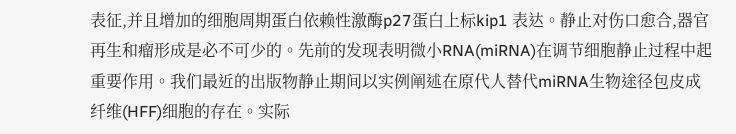表征,并且增加的细胞周期蛋白依赖性激酶p27蛋白上标kip1 表达。静止对伤口愈合,器官再生和瘤形成是必不可少的。先前的发现表明微小RNA(miRNA)在调节细胞静止过程中起重要作用。我们最近的出版物静止期间以实例阐述在原代人替代miRNA生物途径包皮成纤维(HFF)细胞的存在。实际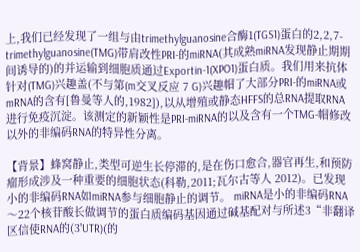上,我们已经发现了一组与由trimethylguanosine合酶1(TGS1)蛋白的2,2,7- trimethylguanosine(TMG)带肩改性PRI-的miRNA(其成熟miRNA发现静止期期间诱导的)的并运输到细胞质通过Exportin-1(XPO1)蛋白质。我们用来抗体针对(TMG)兴趣盖(不与第(m交叉反应 7 G)兴趣帽了大部分PRI-的miRNA或mRNA的含有[鲁曼等人的,1982]),以从增殖或静态HFFS的总RNA提取RNA进行免疫沉淀。该测定的新颖性是PRI-miRNA的以及含有一个TMG-帽修改以外的非编码RNA的特异性分离。

【背景】蜂窝静止,类型可逆生长停滞的,是在伤口愈合,器官再生,和预防瘤形成涉及一种重要的细胞状态(科勒,2011;瓦尔古等人 2012)。已发现小的非编码RNA如miRNA参与细胞静止的调节。 miRNA是小的非编码RNA〜22个核苷酸长做调节的蛋白质编码基因通过碱基配对与所述3“非翻译区信使RNA的(3'UTR)(的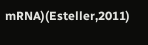mRNA)(Esteller,2011)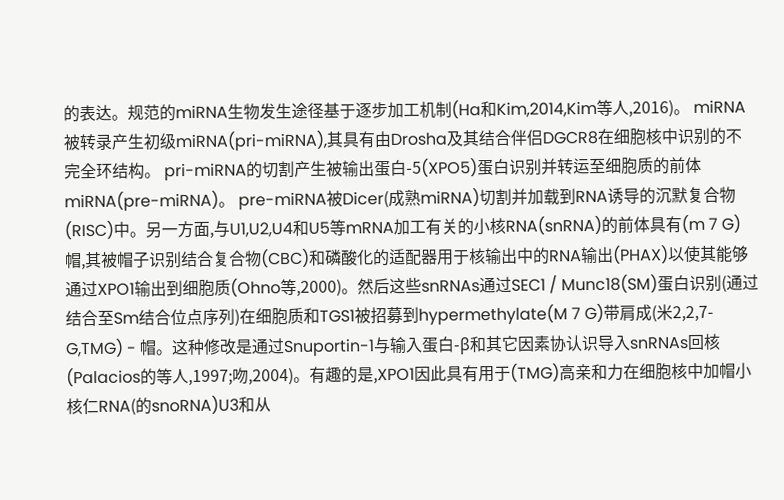的表达。规范的miRNA生物发生途径基于逐步加工机制(Ha和Kim,2014,Kim等人,2016)。 miRNA被转录产生初级miRNA(pri-miRNA),其具有由Drosha及其结合伴侣DGCR8在细胞核中识别的不完全环结构。 pri-miRNA的切割产生被输出蛋白-5(XPO5)蛋白识别并转运至细胞质的前体miRNA(pre-miRNA)。 pre-miRNA被Dicer(成熟miRNA)切割并加载到RNA诱导的沉默复合物(RISC)中。另一方面,与U1,U2,U4和U5等mRNA加工有关的小核RNA(snRNA)的前体具有(m 7 G)帽,其被帽子识别结合复合物(CBC)和磷酸化的适配器用于核输出中的RNA输出(PHAX)以使其能够通过XPO1输出到细胞质(Ohno等,2000)。然后这些snRNAs通过SEC1 / Munc18(SM)蛋白识别(通过结合至Sm结合位点序列)在细胞质和TGS1被招募到hypermethylate(M 7 G)带肩成(米2,2,7-G,TMG) - 帽。这种修改是通过Snuportin-1与输入蛋白-β和其它因素协认识导入snRNAs回核(Palacios的等人,1997;吻,2004)。有趣的是,XPO1因此具有用于(TMG)高亲和力在细胞核中加帽小核仁RNA(的snoRNA)U3和从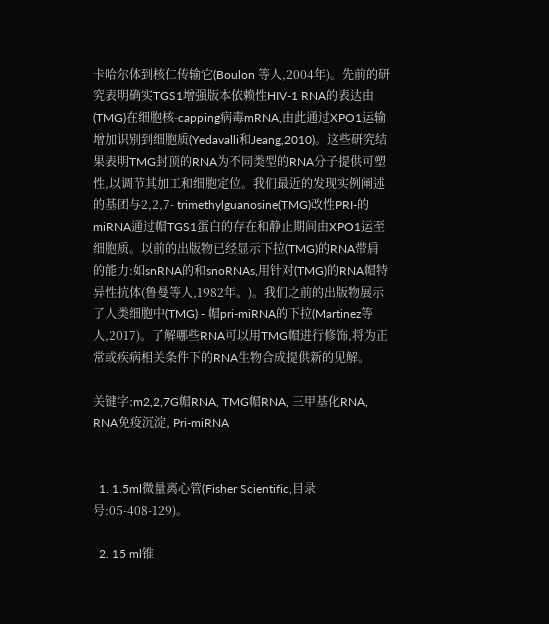卡哈尔体到核仁传输它(Boulon 等人,2004年)。先前的研究表明确实TGS1增强版本依赖性HIV-1 RNA的表达由(TMG)在细胞核-capping病毒mRNA,由此通过XPO1运输增加识别到细胞质(Yedavalli和Jeang,2010)。这些研究结果表明TMG封顶的RNA为不同类型的RNA分子提供可塑性,以调节其加工和细胞定位。我们最近的发现实例阐述的基团与2,2,7- trimethylguanosine(TMG)改性PRI-的miRNA通过帽TGS1蛋白的存在和静止期间由XPO1运至细胞质。以前的出版物已经显示下拉(TMG)的RNA带肩的能力:如snRNA的和snoRNAs,用针对(TMG)的RNA帽特异性抗体(鲁曼等人,1982年。)。我们之前的出版物展示了人类细胞中(TMG) - 帽pri-miRNA的下拉(Martinez等人,2017)。了解哪些RNA可以用TMG帽进行修饰,将为正常或疾病相关条件下的RNA生物合成提供新的见解。

关键字:m2,2,7G帽RNA, TMG帽RNA, 三甲基化RNA, RNA免疫沉淀, Pri-miRNA


  1. 1.5ml微量离心管(Fisher Scientific,目录号:05-408-129)。

  2. 15 ml锥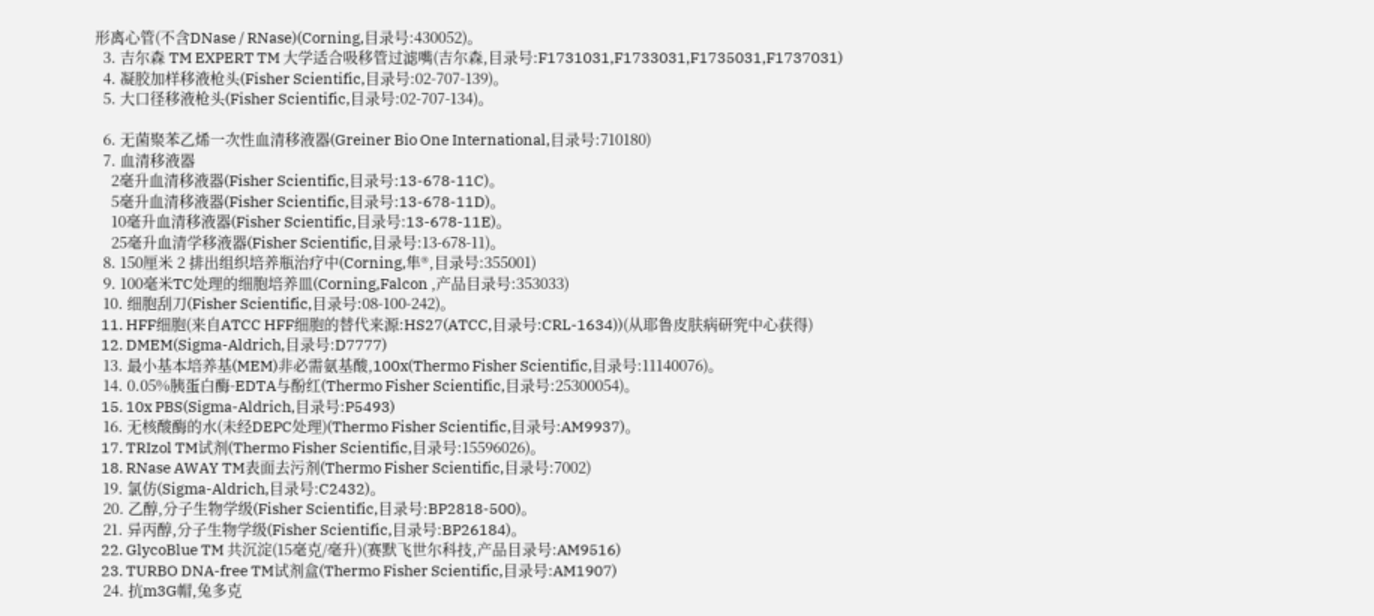形离心管(不含DNase / RNase)(Corning,目录号:430052)。
  3. 吉尔森 TM EXPERT TM 大学适合吸移管过滤嘴(吉尔森,目录号:F1731031,F1733031,F1735031,F1737031)
  4. 凝胶加样移液枪头(Fisher Scientific,目录号:02-707-139)。
  5. 大口径移液枪头(Fisher Scientific,目录号:02-707-134)。

  6. 无菌聚苯乙烯一次性血清移液器(Greiner Bio One International,目录号:710180)
  7. 血清移液器
    2毫升血清移液器(Fisher Scientific,目录号:13-678-11C)。
    5毫升血清移液器(Fisher Scientific,目录号:13-678-11D)。
    10毫升血清移液器(Fisher Scientific,目录号:13-678-11E)。
    25毫升血清学移液器(Fisher Scientific,目录号:13-678-11)。
  8. 150厘米 2 排出组织培养瓶治疗中(Corning,隼®,目录号:355001)
  9. 100毫米TC处理的细胞培养皿(Corning,Falcon ,产品目录号:353033)
  10. 细胞刮刀(Fisher Scientific,目录号:08-100-242)。
  11. HFF细胞(来自ATCC HFF细胞的替代来源:HS27(ATCC,目录号:CRL-1634))(从耶鲁皮肤病研究中心获得)
  12. DMEM(Sigma-Aldrich,目录号:D7777)
  13. 最小基本培养基(MEM)非必需氨基酸,100x(Thermo Fisher Scientific,目录号:11140076)。
  14. 0.05%胰蛋白酶-EDTA与酚红(Thermo Fisher Scientific,目录号:25300054)。
  15. 10x PBS(Sigma-Aldrich,目录号:P5493)
  16. 无核酸酶的水(未经DEPC处理)(Thermo Fisher Scientific,目录号:AM9937)。
  17. TRIzol TM试剂(Thermo Fisher Scientific,目录号:15596026)。
  18. RNase AWAY TM表面去污剂(Thermo Fisher Scientific,目录号:7002)
  19. 氯仿(Sigma-Aldrich,目录号:C2432)。
  20. 乙醇,分子生物学级(Fisher Scientific,目录号:BP2818-500)。
  21. 异丙醇,分子生物学级(Fisher Scientific,目录号:BP26184)。
  22. GlycoBlue TM 共沉淀(15毫克/毫升)(赛默飞世尔科技,产品目录号:AM9516)
  23. TURBO DNA-free TM试剂盒(Thermo Fisher Scientific,目录号:AM1907)
  24. 抗m3G帽,兔多克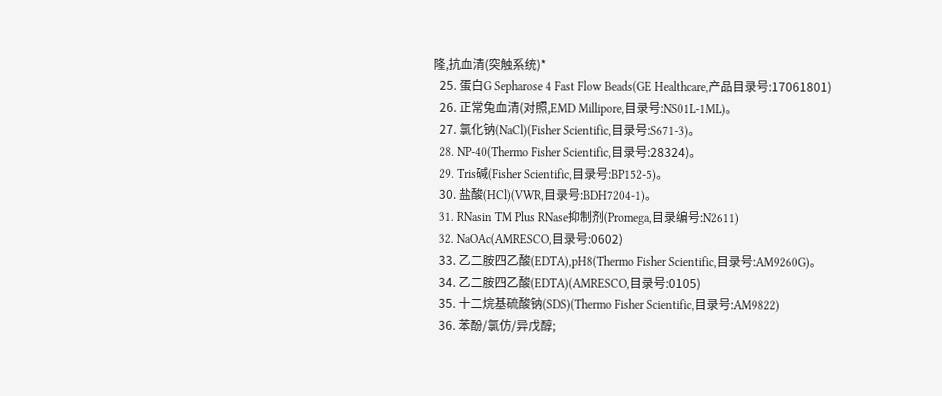隆,抗血清(突触系统)*
  25. 蛋白G Sepharose 4 Fast Flow Beads(GE Healthcare,产品目录号:17061801)
  26. 正常兔血清(对照,EMD Millipore,目录号:NS01L-1ML)。
  27. 氯化钠(NaCl)(Fisher Scientific,目录号:S671-3)。
  28. NP-40(Thermo Fisher Scientific,目录号:28324)。
  29. Tris碱(Fisher Scientific,目录号:BP152-5)。
  30. 盐酸(HCl)(VWR,目录号:BDH7204-1)。
  31. RNasin TM Plus RNase抑制剂(Promega,目录编号:N2611)
  32. NaOAc(AMRESCO,目录号:0602)
  33. 乙二胺四乙酸(EDTA),pH8(Thermo Fisher Scientific,目录号:AM9260G)。
  34. 乙二胺四乙酸(EDTA)(AMRESCO,目录号:0105)
  35. 十二烷基硫酸钠(SDS)(Thermo Fisher Scientific,目录号:AM9822)
  36. 苯酚/氯仿/异戊醇;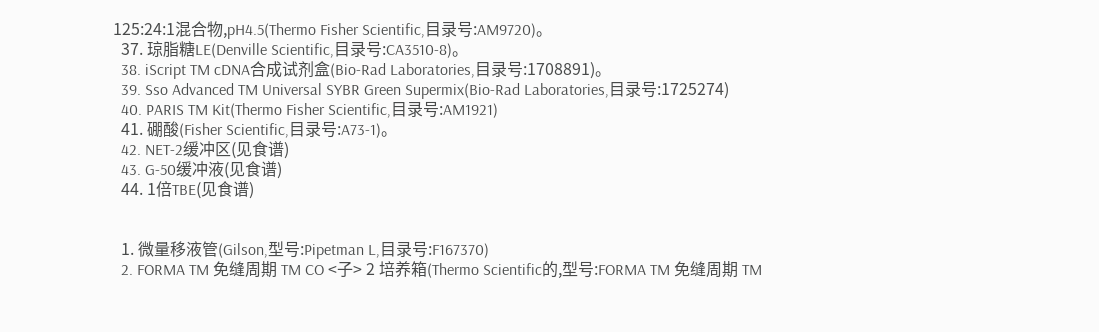125:24:1混合物,pH4.5(Thermo Fisher Scientific,目录号:AM9720)。
  37. 琼脂糖LE(Denville Scientific,目录号:CA3510-8)。
  38. iScript TM cDNA合成试剂盒(Bio-Rad Laboratories,目录号:1708891)。
  39. Sso Advanced TM Universal SYBR Green Supermix(Bio-Rad Laboratories,目录号:1725274)
  40. PARIS TM Kit(Thermo Fisher Scientific,目录号:AM1921)
  41. 硼酸(Fisher Scientific,目录号:A73-1)。
  42. NET-2缓冲区(见食谱)
  43. G-50缓冲液(见食谱)
  44. 1倍TBE(见食谱)


  1. 微量移液管(Gilson,型号:Pipetman L,目录号:F167370)
  2. FORMA TM 免缝周期 TM CO <子> 2 培养箱(Thermo Scientific的,型号:FORMA TM 免缝周期 TM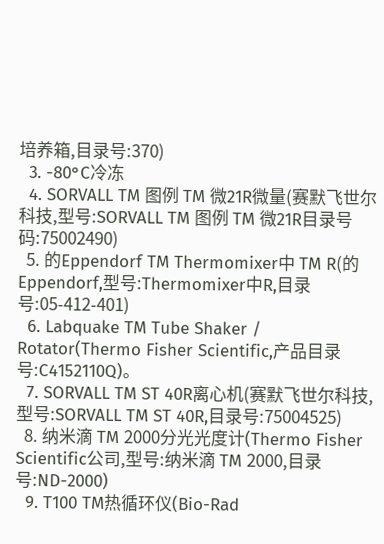培养箱,目录号:370)
  3. -80°C冷冻
  4. SORVALL TM 图例 TM 微21R微量(赛默飞世尔科技,型号:SORVALL TM 图例 TM 微21R目录号码:75002490)
  5. 的Eppendorf TM Thermomixer中 TM R(的Eppendorf,型号:Thermomixer中R,目录号:05-412-401)
  6. Labquake TM Tube Shaker / Rotator(Thermo Fisher Scientific,产品目录号:C4152110Q)。
  7. SORVALL TM ST 40R离心机(赛默飞世尔科技,型号:SORVALL TM ST 40R,目录号:75004525)
  8. 纳米滴 TM 2000分光光度计(Thermo Fisher Scientific公司,型号:纳米滴 TM 2000,目录号:ND-2000)
  9. T100 TM热循环仪(Bio-Rad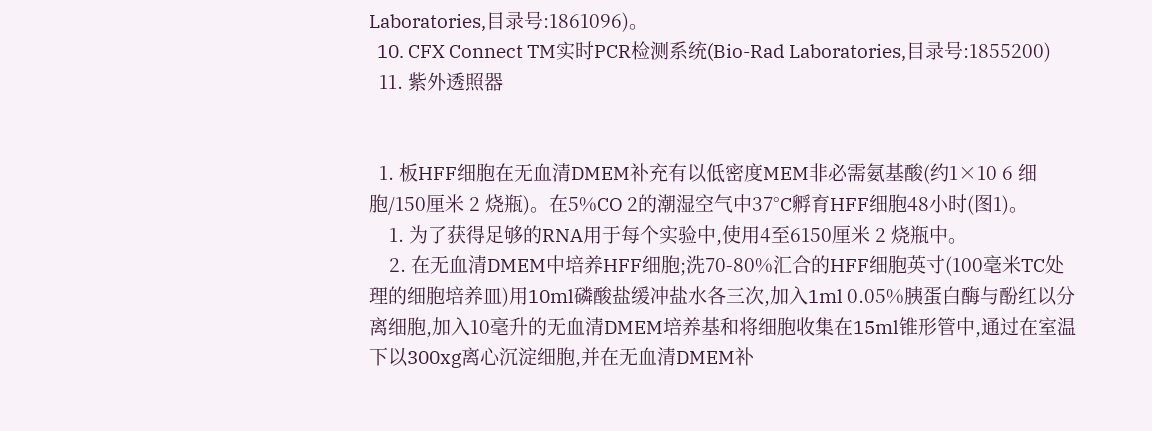Laboratories,目录号:1861096)。
  10. CFX Connect TM实时PCR检测系统(Bio-Rad Laboratories,目录号:1855200)
  11. 紫外透照器


  1. 板HFF细胞在无血清DMEM补充有以低密度MEM非必需氨基酸(约1×10 6 细胞/150厘米 2 烧瓶)。在5%CO 2的潮湿空气中37°C孵育HFF细胞48小时(图1)。
    1. 为了获得足够的RNA用于每个实验中,使用4至6150厘米 2 烧瓶中。
    2. 在无血清DMEM中培养HFF细胞;洗70-80%汇合的HFF细胞英寸(100毫米TC处理的细胞培养皿)用10ml磷酸盐缓冲盐水各三次,加入1ml 0.05%胰蛋白酶与酚红以分离细胞,加入10毫升的无血清DMEM培养基和将细胞收集在15ml锥形管中,通过在室温下以300xg离心沉淀细胞,并在无血清DMEM补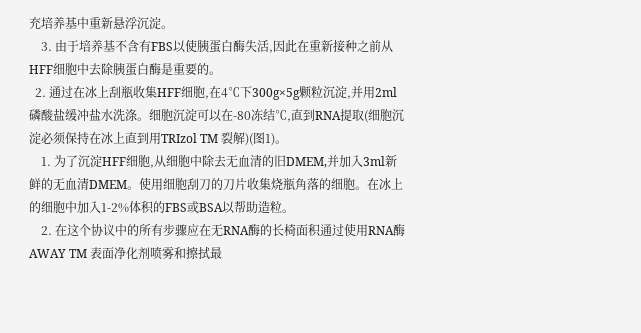充培养基中重新悬浮沉淀。
    3. 由于培养基不含有FBS以使胰蛋白酶失活,因此在重新接种之前从HFF细胞中去除胰蛋白酶是重要的。
  2. 通过在冰上刮瓶收集HFF细胞,在4℃下300g×5g颗粒沉淀,并用2ml磷酸盐缓冲盐水洗涤。细胞沉淀可以在-80冻结℃,直到RNA提取(细胞沉淀必须保持在冰上直到用TRIzol TM 裂解)(图1)。
    1. 为了沉淀HFF细胞,从细胞中除去无血清的旧DMEM,并加入3ml新鲜的无血清DMEM。使用细胞刮刀的刀片收集烧瓶角落的细胞。在冰上的细胞中加入1-2%体积的FBS或BSA以帮助造粒。
    2. 在这个协议中的所有步骤应在无RNA酶的长椅面积通过使用RNA酶AWAY TM 表面净化剂喷雾和擦拭最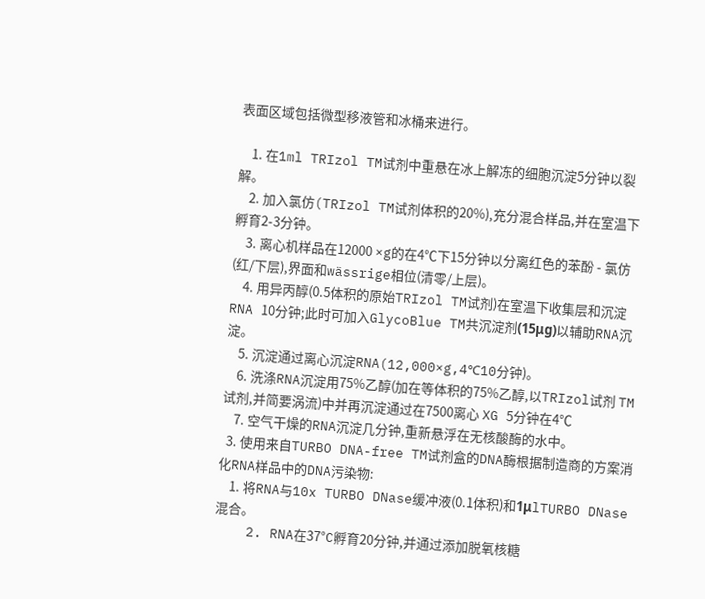表面区域包括微型移液管和冰桶来进行。

    1. 在1ml TRIzol TM试剂中重悬在冰上解冻的细胞沉淀5分钟以裂解。
    2. 加入氯仿(TRIzol TM试剂体积的20%),充分混合样品,并在室温下孵育2-3分钟。
    3. 离心机样品在12000 ×g的在4℃下15分钟以分离红色的苯酚 - 氯仿(红/下层),界面和wässrige相位(清零/上层)。
    4. 用异丙醇(0.5体积的原始TRIzol TM试剂)在室温下收集层和沉淀RNA 10分钟;此时可加入GlycoBlue TM共沉淀剂(15μg)以辅助RNA沉淀。
    5. 沉淀通过离心沉淀RNA(12,000×g,4℃10分钟)。
    6. 洗涤RNA沉淀用75%乙醇(加在等体积的75%乙醇,以TRIzol试剂 TM 试剂,并简要涡流)中并再沉淀通过在7500离心 XG 5分钟在4℃
    7. 空气干燥的RNA沉淀几分钟,重新悬浮在无核酸酶的水中。
  3. 使用来自TURBO DNA-free TM试剂盒的DNA酶根据制造商的方案消化RNA样品中的DNA污染物:
    1. 将RNA与10x TURBO DNase缓冲液(0.1体积)和1μlTURBO DNase混合。
    2. RNA在37°C孵育20分钟,并通过添加脱氧核糖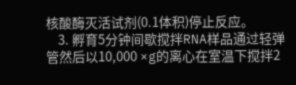核酸酶灭活试剂(0.1体积)停止反应。
    3. 孵育5分钟间歇搅拌RNA样品通过轻弹管然后以10,000 ×g的离心在室温下搅拌2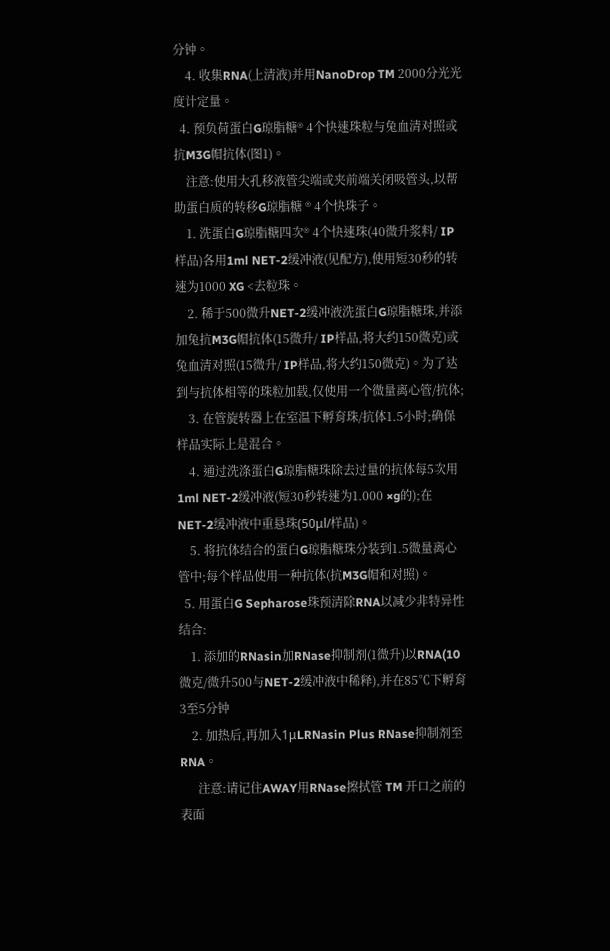分钟。
    4. 收集RNA(上清液)并用NanoDrop TM 2000分光光度计定量。
  4. 预负荷蛋白G琼脂糖® 4个快速珠粒与兔血清对照或抗M3G帽抗体(图1)。
    注意:使用大孔移液管尖端或夹前端关闭吸管头,以帮助蛋白质的转移G琼脂糖 ® 4个快珠子。
    1. 洗蛋白G琼脂糖四次® 4个快速珠(40微升浆料/ IP样品)各用1ml NET-2缓冲液(见配方),使用短30秒的转速为1000 XG <去粒珠。
    2. 稀于500微升NET-2缓冲液洗蛋白G琼脂糖珠,并添加兔抗M3G帽抗体(15微升/ IP样品,将大约150微克)或兔血清对照(15微升/ IP样品,将大约150微克)。为了达到与抗体相等的珠粒加载,仅使用一个微量离心管/抗体;
    3. 在管旋转器上在室温下孵育珠/抗体1.5小时;确保样品实际上是混合。
    4. 通过洗涤蛋白G琼脂糖珠除去过量的抗体每5次用1ml NET-2缓冲液(短30秒转速为1.000 ×g的);在NET-2缓冲液中重悬珠(50μl/样品)。
    5. 将抗体结合的蛋白G琼脂糖珠分装到1.5微量离心管中;每个样品使用一种抗体(抗M3G帽和对照)。
  5. 用蛋白G Sepharose珠预清除RNA以减少非特异性结合:
    1. 添加的RNasin加RNase抑制剂(1微升)以RNA(10微克/微升500与NET-2缓冲液中稀释),并在85℃下孵育3至5分钟
    2. 加热后,再加入1μLRNasin Plus RNase抑制剂至RNA。
      注意:请记住AWAY用RNase擦拭管 TM 开口之前的表面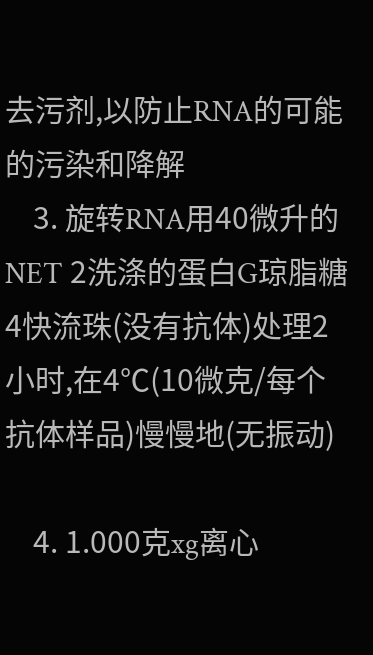去污剂,以防止RNA的可能的污染和降解
    3. 旋转RNA用40微升的NET 2洗涤的蛋白G琼脂糖4快流珠(没有抗体)处理2小时,在4℃(10微克/每个抗体样品)慢慢地(无振动)

    4. 1.000克xg离心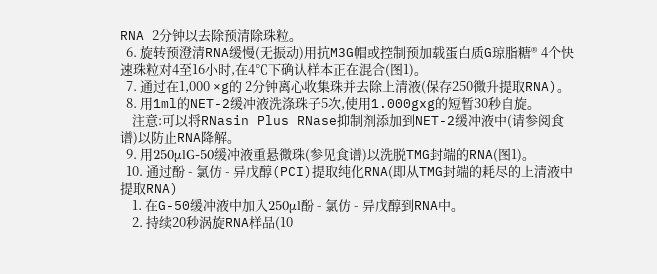RNA 2分钟以去除预清除珠粒。
  6. 旋转预澄清RNA缓慢(无振动)用抗M3G帽或控制预加载蛋白质G琼脂糖® 4个快速珠粒对4至16小时,在4℃下确认样本正在混合(图1)。
  7. 通过在1,000 ×g的 2分钟离心收集珠并去除上清液(保存250微升提取RNA)。
  8. 用1ml的NET-2缓冲液洗涤珠子5次,使用1.000gxg的短暂30秒自旋。
    注意:可以将RNasin Plus RNase抑制剂添加到NET-2缓冲液中(请参阅食谱)以防止RNA降解。
  9. 用250μlG-50缓冲液重悬微珠(参见食谱)以洗脱TMG封端的RNA(图1)。
  10. 通过酚 - 氯仿 - 异戊醇(PCI)提取纯化RNA(即从TMG封端的耗尽的上清液中提取RNA)
    1. 在G-50缓冲液中加入250μl酚 - 氯仿 - 异戊醇到RNA中。
    2. 持续20秒涡旋RNA样品(10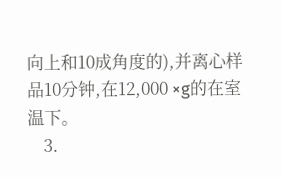向上和10成角度的),并离心样品10分钟,在12,000 ×g的在室温下。
    3.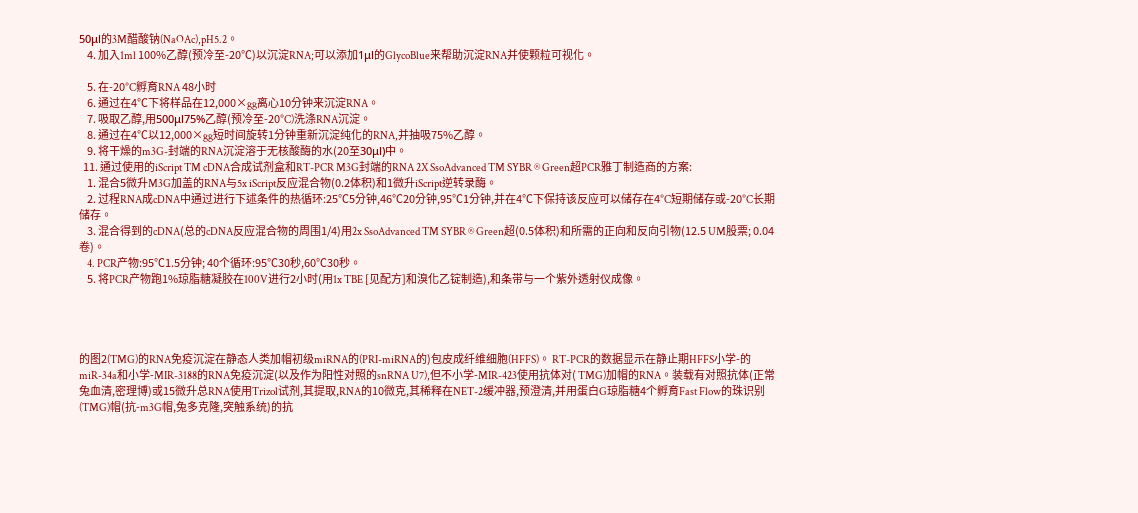50μl的3M醋酸钠(NaOAc),pH5.2。
    4. 加入1ml 100%乙醇(预冷至-20℃)以沉淀RNA;可以添加1μl的GlycoBlue来帮助沉淀RNA并使颗粒可视化。

    5. 在-20°C孵育RNA 48小时
    6. 通过在4℃下将样品在12,000×gg离心10分钟来沉淀RNA。
    7. 吸取乙醇,用500μl75%乙醇(预冷至-20°C)洗涤RNA沉淀。
    8. 通过在4℃以12,000×gg短时间旋转1分钟重新沉淀纯化的RNA,并抽吸75%乙醇。
    9. 将干燥的m3G-封端的RNA沉淀溶于无核酸酶的水(20至30μl)中。
  11. 通过使用的iScript TM cDNA合成试剂盒和RT-PCR M3G封端的RNA 2X SsoAdvanced TM SYBR ® Green超PCR雅丁制造商的方案:
    1. 混合5微升M3G加盖的RNA与5x iScript反应混合物(0.2体积)和1微升iScript逆转录酶。
    2. 过程RNA成cDNA中通过进行下述条件的热循环:25℃5分钟,46℃20分钟,95℃1分钟,并在4℃下保持该反应可以储存在4°C短期储存或-20°C长期储存。
    3. 混合得到的cDNA(总的cDNA反应混合物的周围1/4)用2x SsoAdvanced TM SYBR ® Green超(0.5体积)和所需的正向和反向引物(12.5 UM股票; 0.04卷)。
    4. PCR产物:95℃1.5分钟; 40个循环:95℃30秒,60℃30秒。
    5. 将PCR产物跑1%琼脂糖凝胶在100V进行2小时(用1x TBE [见配方]和溴化乙锭制造),和条带与一个紫外透射仪成像。




的图2(TMG)的RNA免疫沉淀在静态人类加帽初级miRNA的(PRI-miRNA的)包皮成纤维细胞(HFFS)。 RT-PCR的数据显示在静止期HFFS小学-的miR-34a和小学-MIR-3188的RNA免疫沉淀(以及作为阳性对照的snRNA U7),但不小学-MIR-423使用抗体对( TMG)加帽的RNA。装载有对照抗体(正常兔血清,密理博)或15微升总RNA使用Trizol试剂,其提取,RNA的10微克,其稀释在NET-2缓冲器,预澄清,并用蛋白G琼脂糖4个孵育Fast Flow的珠识别(TMG)帽(抗-m3G帽,兔多克隆,突触系统)的抗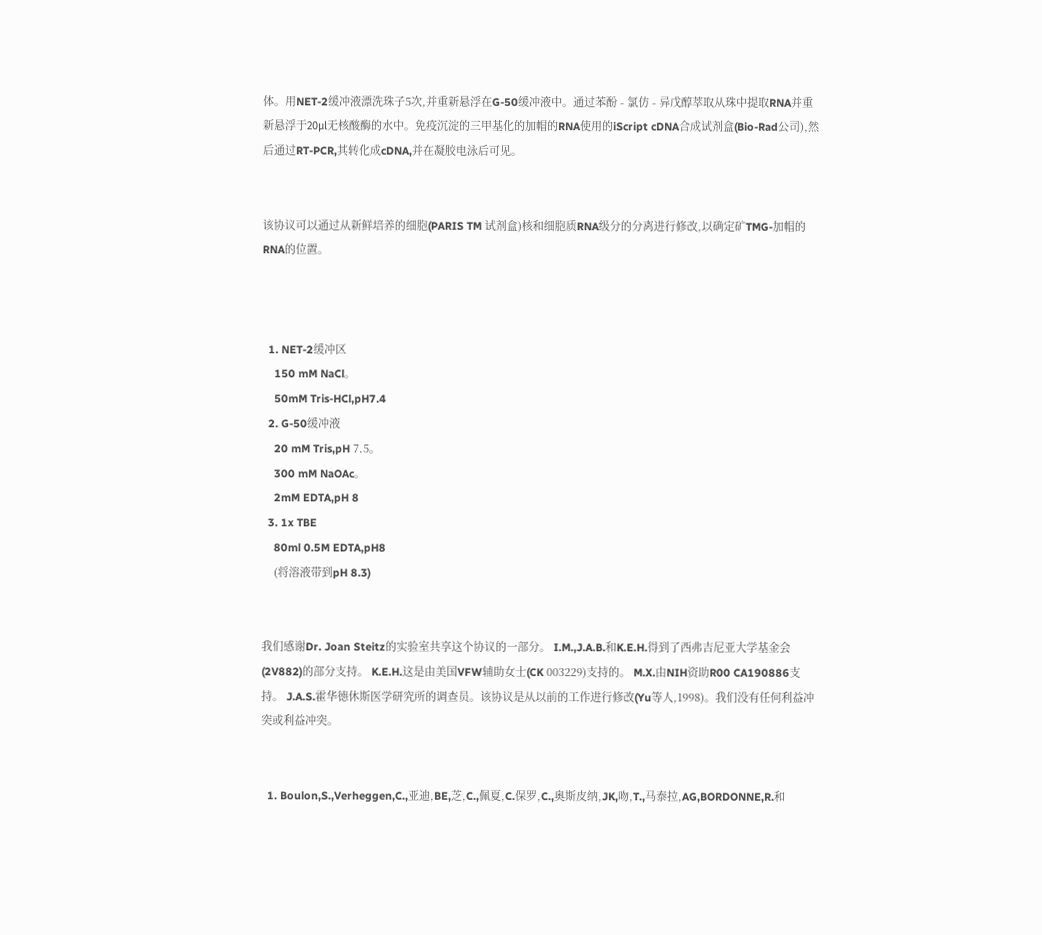体。用NET-2缓冲液漂洗珠子5次,并重新悬浮在G-50缓冲液中。通过苯酚 - 氯仿 - 异戊醇萃取从珠中提取RNA并重新悬浮于20μl无核酸酶的水中。免疫沉淀的三甲基化的加帽的RNA使用的iScript cDNA合成试剂盒(Bio-Rad公司),然后通过RT-PCR,其转化成cDNA,并在凝胶电泳后可见。


该协议可以通过从新鲜培养的细胞(PARIS TM 试剂盒)核和细胞质RNA级分的分离进行修改,以确定矿TMG-加帽的RNA的位置。



  1. NET-2缓冲区
    150 mM NaCl。
    50mM Tris-HCl,pH7.4
  2. G-50缓冲液
    20 mM Tris,pH 7.5。
    300 mM NaOAc。
    2mM EDTA,pH 8
  3. 1x TBE
    80ml 0.5M EDTA,pH8
    (将溶液带到pH 8.3)


我们感谢Dr. Joan Steitz的实验室共享这个协议的一部分。 I.M.,J.A.B.和K.E.H.得到了西弗吉尼亚大学基金会(2V882)的部分支持。 K.E.H.这是由美国VFW辅助女士(CK 003229)支持的。 M.X.由NIH资助R00 CA190886支持。 J.A.S.霍华德休斯医学研究所的调查员。该协议是从以前的工作进行修改(Yu等人,1998)。我们没有任何利益冲突或利益冲突。


  1. Boulon,S.,Verheggen,C.,亚迪,BE,芝,C.,佩夏,C.保罗,C.,奥斯皮纳,JK,吻,T.,马泰拉,AG,BORDONNE,R.和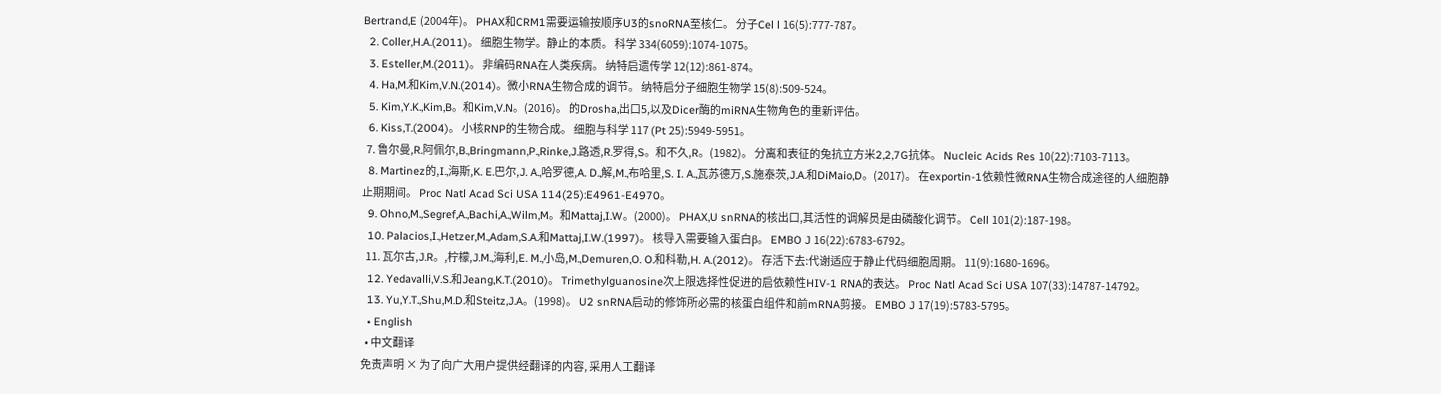Bertrand,E (2004年)。 PHAX和CRM1需要运输按顺序U3的snoRNA至核仁。 分子Cel l 16(5):777-787。
  2. Coller,H.A.(2011)。 细胞生物学。静止的本质。 科学 334(6059):1074-1075。
  3. Esteller,M.(2011)。 非编码RNA在人类疾病。 纳特启遗传学 12(12):861-874。
  4. Ha,M.和Kim,V.N.(2014)。微小RNA生物合成的调节。 纳特启分子细胞生物学 15(8):509-524。
  5. Kim,Y.K.,Kim,B。和Kim,V.N。(2016)。 的Drosha,出口5,以及Dicer酶的miRNA生物角色的重新评估。
  6. Kiss,T.(2004)。 小核RNP的生物合成。 细胞与科学 117 (Pt 25):5949-5951。
  7. 鲁尔曼,R.阿佩尔,B.,Bringmann,P.,Rinke,J.路透,R.罗得,S。和不久,R。(1982)。 分离和表征的兔抗立方米2,2,7G抗体。 Nucleic Acids Res 10(22):7103-7113。
  8. Martinez的,I.,海斯,K. E.巴尔,J. A.,哈罗德,A. D.,解,M.,布哈里,S. I. A.,瓦苏德万,S.施泰茨,J.A.和DiMaio,D。(2017)。 在exportin-1依赖性微RNA生物合成途径的人细胞静止期期间。 Proc Natl Acad Sci USA 114(25):E4961-E4970。
  9. Ohno,M.,Segref,A.,Bachi,A.,Wilm,M。和Mattaj,I.W。(2000)。 PHAX,U snRNA的核出口,其活性的调解员是由磷酸化调节。 Cell 101(2):187-198。
  10. Palacios,I.,Hetzer,M.,Adam,S.A.和Mattaj,I.W.(1997)。 核导入需要输入蛋白β。 EMBO J 16(22):6783-6792。
  11. 瓦尔古,J.R。,柠檬,J.M.,海利,E. M.,小岛,M.,Demuren,O. O.和科勒,H. A.(2012)。 存活下去:代谢适应于静止代码细胞周期。 11(9):1680-1696。
  12. Yedavalli,V.S.和Jeang,K.T.(2010)。 Trimethylguanosine次上限选择性促进的启依赖性HIV-1 RNA的表达。 Proc Natl Acad Sci USA 107(33):14787-14792。
  13. Yu,Y.T.,Shu,M.D.和Steitz,J.A。(1998)。 U2 snRNA启动的修饰所必需的核蛋白组件和前mRNA剪接。 EMBO J 17(19):5783-5795。
  • English
  • 中文翻译
免责声明 × 为了向广大用户提供经翻译的内容, 采用人工翻译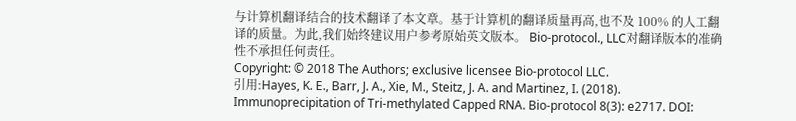与计算机翻译结合的技术翻译了本文章。基于计算机的翻译质量再高,也不及 100% 的人工翻译的质量。为此,我们始终建议用户参考原始英文版本。 Bio-protocol., LLC对翻译版本的准确性不承担任何责任。
Copyright: © 2018 The Authors; exclusive licensee Bio-protocol LLC.
引用:Hayes, K. E., Barr, J. A., Xie, M., Steitz, J. A. and Martinez, I. (2018). Immunoprecipitation of Tri-methylated Capped RNA. Bio-protocol 8(3): e2717. DOI: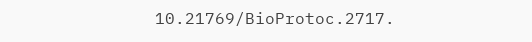10.21769/BioProtoc.2717.